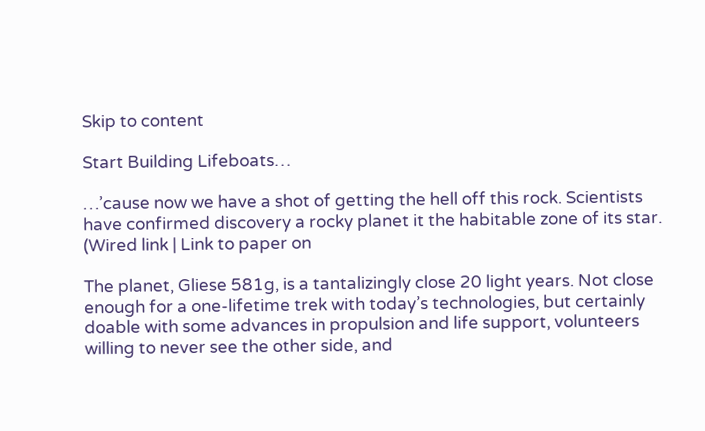Skip to content

Start Building Lifeboats…

…’cause now we have a shot of getting the hell off this rock. Scientists have confirmed discovery a rocky planet it the habitable zone of its star. (Wired link | Link to paper on

The planet, Gliese 581g, is a tantalizingly close 20 light years. Not close enough for a one-lifetime trek with today’s technologies, but certainly doable with some advances in propulsion and life support, volunteers willing to never see the other side, and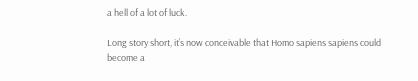a hell of a lot of luck.

Long story short, it’s now conceivable that Homo sapiens sapiens could become a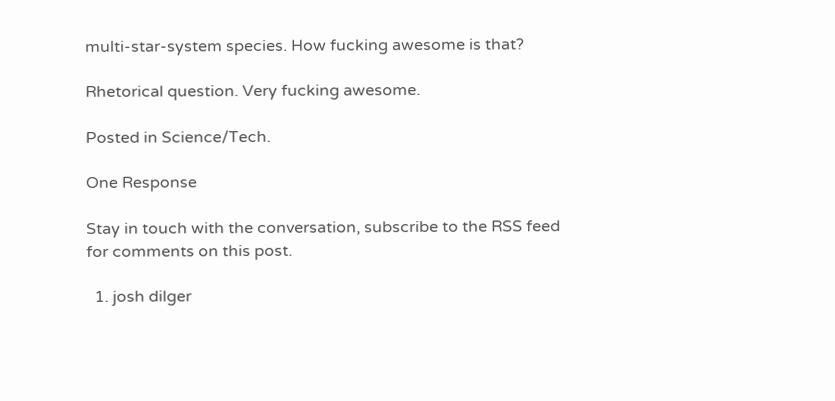multi-star-system species. How fucking awesome is that?

Rhetorical question. Very fucking awesome.

Posted in Science/Tech.

One Response

Stay in touch with the conversation, subscribe to the RSS feed for comments on this post.

  1. josh dilger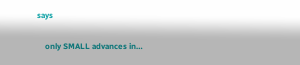says

    only SMALL advances in…